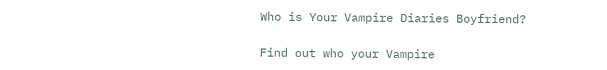Who is Your Vampire Diaries Boyfriend?

Find out who your Vampire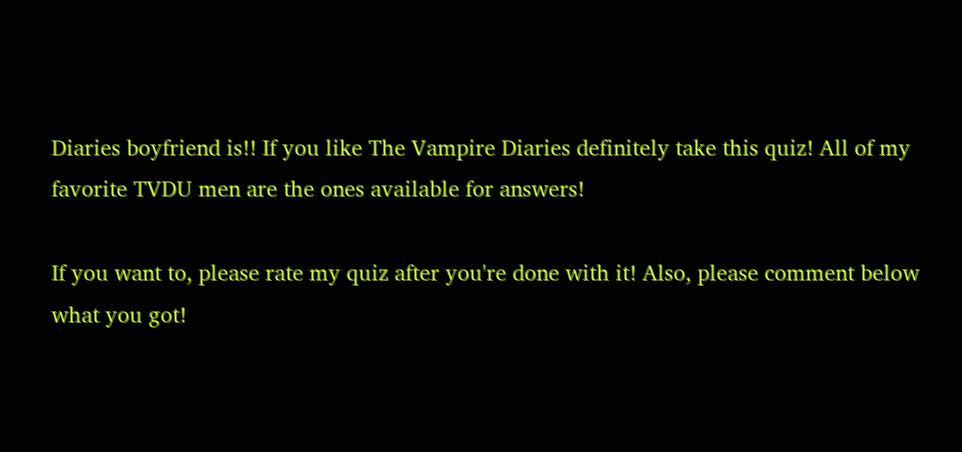Diaries boyfriend is!! If you like The Vampire Diaries definitely take this quiz! All of my favorite TVDU men are the ones available for answers!

If you want to, please rate my quiz after you're done with it! Also, please comment below what you got!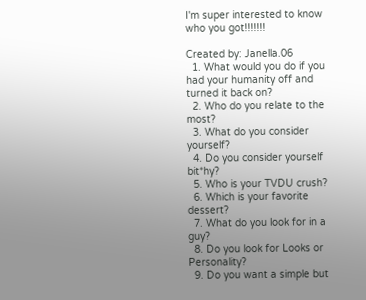I'm super interested to know who you got!!!!!!!

Created by: Janella.06
  1. What would you do if you had your humanity off and turned it back on?
  2. Who do you relate to the most?
  3. What do you consider yourself?
  4. Do you consider yourself bit*hy?
  5. Who is your TVDU crush?
  6. Which is your favorite dessert?
  7. What do you look for in a guy?
  8. Do you look for Looks or Personality?
  9. Do you want a simple but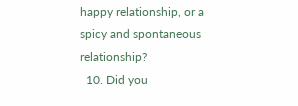happy relationship, or a spicy and spontaneous relationship?
  10. Did you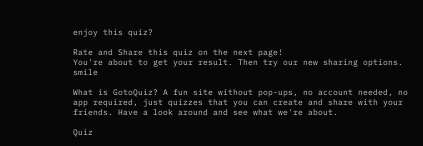enjoy this quiz?

Rate and Share this quiz on the next page!
You're about to get your result. Then try our new sharing options. smile

What is GotoQuiz? A fun site without pop-ups, no account needed, no app required, just quizzes that you can create and share with your friends. Have a look around and see what we're about.

Quiz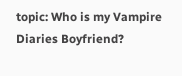topic: Who is my Vampire Diaries Boyfriend?